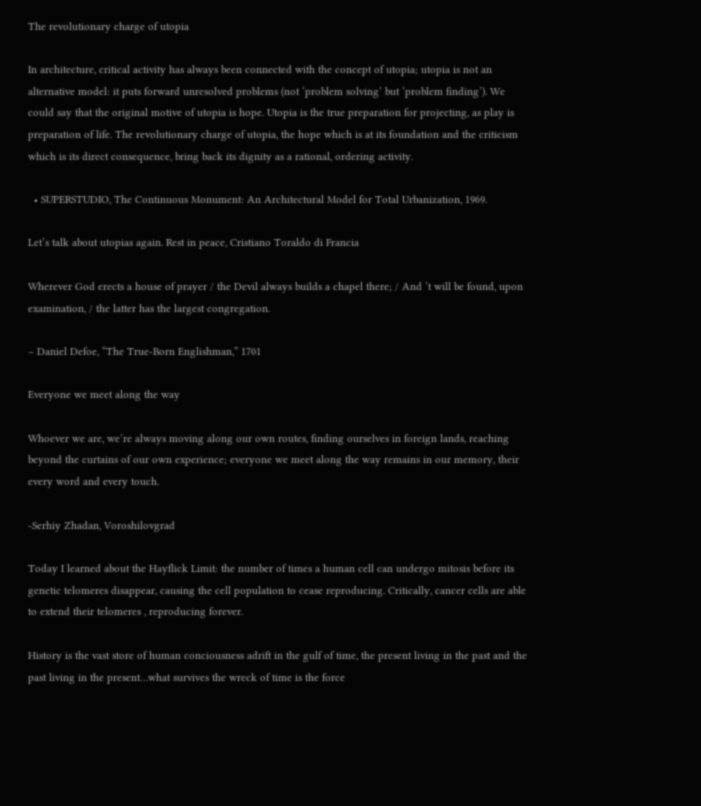The revolutionary charge of utopia

In architecture, critical activity has always been connected with the concept of utopia; utopia is not an alternative model: it puts forward unresolved problems (not ‘problem solving’ but ‘problem finding’). We could say that the original motive of utopia is hope. Utopia is the true preparation for projecting, as play is preparation of life. The revolutionary charge of utopia, the hope which is at its foundation and the criticism which is its direct consequence, bring back its dignity as a rational, ordering activity.

  • SUPERSTUDIO, The Continuous Monument: An Architectural Model for Total Urbanization, 1969.

Let’s talk about utopias again. Rest in peace, Cristiano Toraldo di Francia

Wherever God erects a house of prayer / the Devil always builds a chapel there; / And ’t will be found, upon examination, / the latter has the largest congregation.

– Daniel Defoe, “The True-Born Englishman,” 1701

Everyone we meet along the way

Whoever we are, we’re always moving along our own routes, finding ourselves in foreign lands, reaching beyond the curtains of our own experience; everyone we meet along the way remains in our memory, their every word and every touch.

-Serhiy Zhadan, Voroshilovgrad

Today I learned about the Hayflick Limit: the number of times a human cell can undergo mitosis before its genetic telomeres disappear, causing the cell population to cease reproducing. Critically, cancer cells are able to extend their telomeres , reproducing forever.

History is the vast store of human conciousness adrift in the gulf of time, the present living in the past and the past living in the present…what survives the wreck of time is the force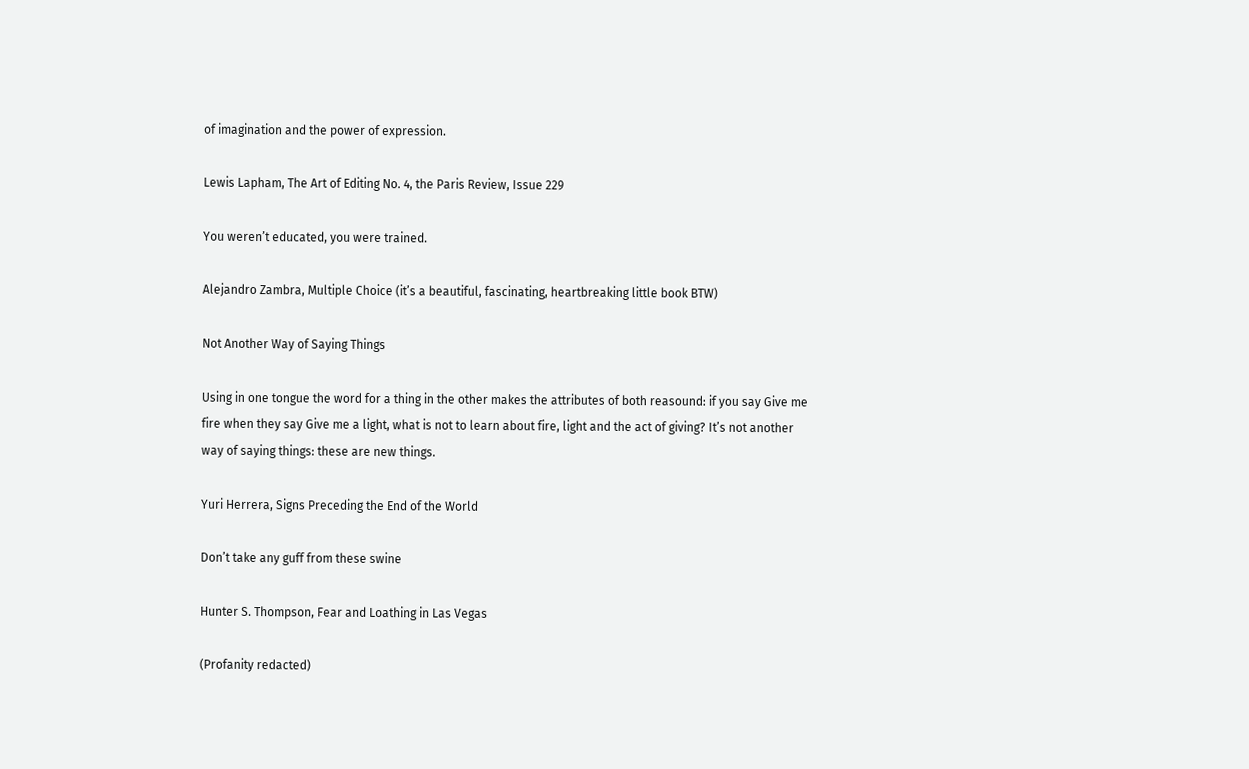of imagination and the power of expression.

Lewis Lapham, The Art of Editing No. 4, the Paris Review, Issue 229

You weren’t educated, you were trained.

Alejandro Zambra, Multiple Choice (it’s a beautiful, fascinating, heartbreaking little book BTW)

Not Another Way of Saying Things

Using in one tongue the word for a thing in the other makes the attributes of both reasound: if you say Give me fire when they say Give me a light, what is not to learn about fire, light and the act of giving? It’s not another way of saying things: these are new things.

Yuri Herrera, Signs Preceding the End of the World

Don’t take any guff from these swine

Hunter S. Thompson, Fear and Loathing in Las Vegas

(Profanity redacted)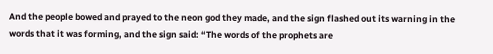And the people bowed and prayed to the neon god they made, and the sign flashed out its warning in the words that it was forming, and the sign said: “The words of the prophets are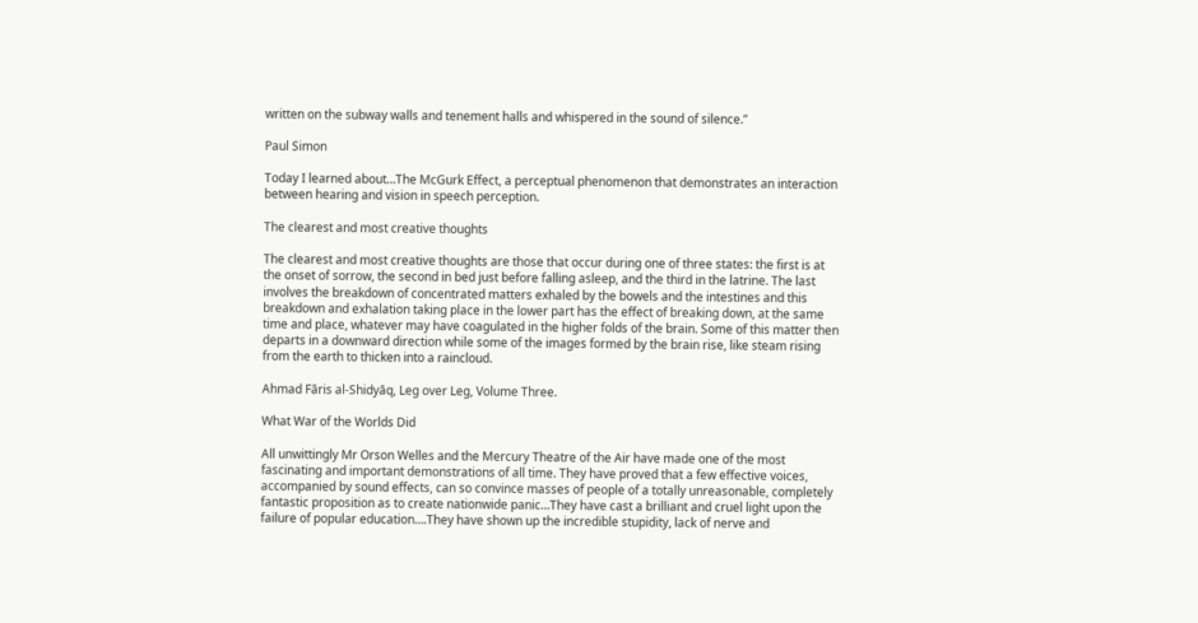written on the subway walls and tenement halls and whispered in the sound of silence.”

Paul Simon

Today I learned about…The McGurk Effect, a perceptual phenomenon that demonstrates an interaction between hearing and vision in speech perception.

The clearest and most creative thoughts

The clearest and most creative thoughts are those that occur during one of three states: the first is at the onset of sorrow, the second in bed just before falling asleep, and the third in the latrine. The last involves the breakdown of concentrated matters exhaled by the bowels and the intestines and this breakdown and exhalation taking place in the lower part has the effect of breaking down, at the same time and place, whatever may have coagulated in the higher folds of the brain. Some of this matter then departs in a downward direction while some of the images formed by the brain rise, like steam rising from the earth to thicken into a raincloud.

Ahmad Fāris al-Shidyāq, Leg over Leg, Volume Three.

What War of the Worlds Did

All unwittingly Mr Orson Welles and the Mercury Theatre of the Air have made one of the most fascinating and important demonstrations of all time. They have proved that a few effective voices, accompanied by sound effects, can so convince masses of people of a totally unreasonable, completely fantastic proposition as to create nationwide panic…They have cast a brilliant and cruel light upon the failure of popular education….They have shown up the incredible stupidity, lack of nerve and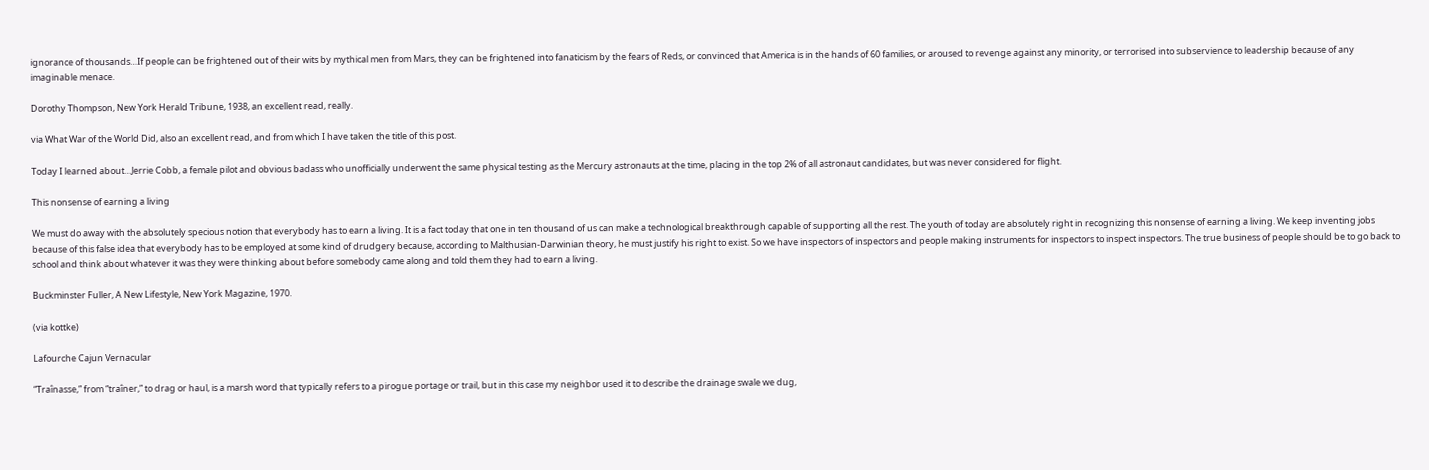ignorance of thousands…If people can be frightened out of their wits by mythical men from Mars, they can be frightened into fanaticism by the fears of Reds, or convinced that America is in the hands of 60 families, or aroused to revenge against any minority, or terrorised into subservience to leadership because of any imaginable menace.

Dorothy Thompson, New York Herald Tribune, 1938, an excellent read, really.

via What War of the World Did, also an excellent read, and from which I have taken the title of this post.

Today I learned about…Jerrie Cobb, a female pilot and obvious badass who unofficially underwent the same physical testing as the Mercury astronauts at the time, placing in the top 2% of all astronaut candidates, but was never considered for flight.

This nonsense of earning a living

We must do away with the absolutely specious notion that everybody has to earn a living. It is a fact today that one in ten thousand of us can make a technological breakthrough capable of supporting all the rest. The youth of today are absolutely right in recognizing this nonsense of earning a living. We keep inventing jobs because of this false idea that everybody has to be employed at some kind of drudgery because, according to Malthusian-Darwinian theory, he must justify his right to exist. So we have inspectors of inspectors and people making instruments for inspectors to inspect inspectors. The true business of people should be to go back to school and think about whatever it was they were thinking about before somebody came along and told them they had to earn a living.

Buckminster Fuller, A New Lifestyle, New York Magazine, 1970.

(via kottke)

Lafourche Cajun Vernacular

“Traînasse,” from “traîner,” to drag or haul, is a marsh word that typically refers to a pirogue portage or trail, but in this case my neighbor used it to describe the drainage swale we dug,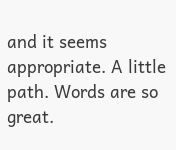and it seems appropriate. A little path. Words are so great.